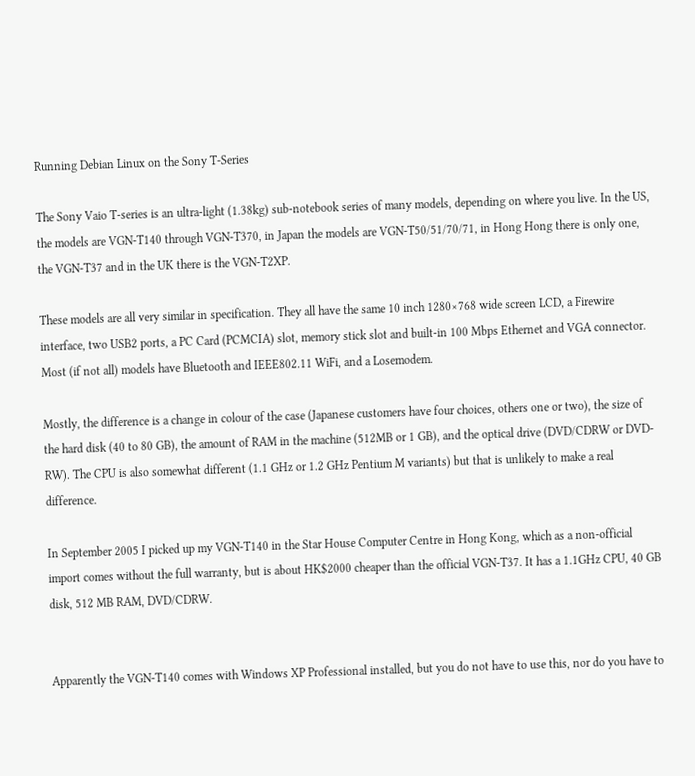Running Debian Linux on the Sony T-Series

The Sony Vaio T-series is an ultra-light (1.38kg) sub-notebook series of many models, depending on where you live. In the US, the models are VGN-T140 through VGN-T370, in Japan the models are VGN-T50/51/70/71, in Hong Hong there is only one, the VGN-T37 and in the UK there is the VGN-T2XP.

These models are all very similar in specification. They all have the same 10 inch 1280×768 wide screen LCD, a Firewire interface, two USB2 ports, a PC Card (PCMCIA) slot, memory stick slot and built-in 100 Mbps Ethernet and VGA connector.
Most (if not all) models have Bluetooth and IEEE802.11 WiFi, and a Losemodem.

Mostly, the difference is a change in colour of the case (Japanese customers have four choices, others one or two), the size of the hard disk (40 to 80 GB), the amount of RAM in the machine (512MB or 1 GB), and the optical drive (DVD/CDRW or DVD-RW). The CPU is also somewhat different (1.1 GHz or 1.2 GHz Pentium M variants) but that is unlikely to make a real difference.

In September 2005 I picked up my VGN-T140 in the Star House Computer Centre in Hong Kong, which as a non-official import comes without the full warranty, but is about HK$2000 cheaper than the official VGN-T37. It has a 1.1GHz CPU, 40 GB disk, 512 MB RAM, DVD/CDRW.


Apparently the VGN-T140 comes with Windows XP Professional installed, but you do not have to use this, nor do you have to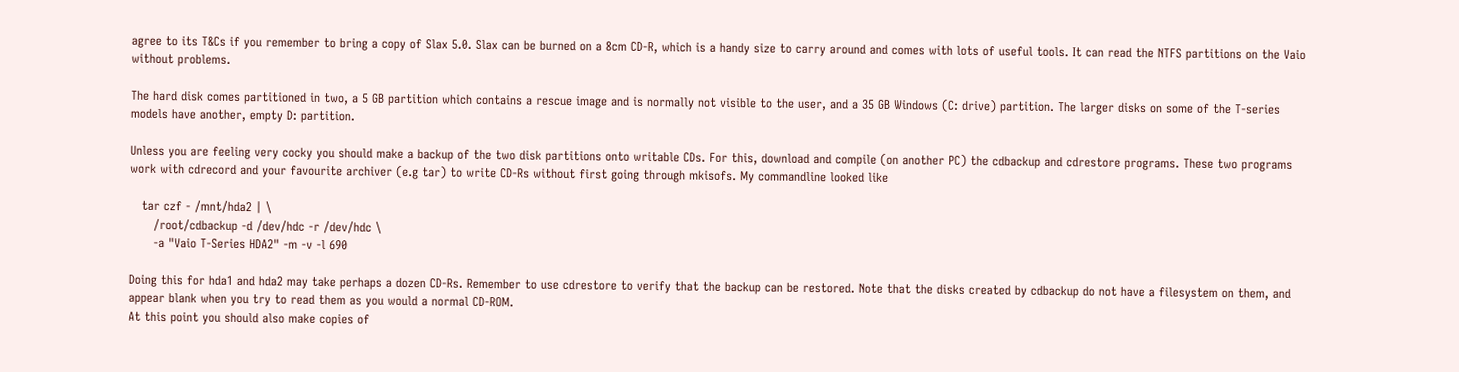agree to its T&Cs if you remember to bring a copy of Slax 5.0. Slax can be burned on a 8cm CD-R, which is a handy size to carry around and comes with lots of useful tools. It can read the NTFS partitions on the Vaio without problems.

The hard disk comes partitioned in two, a 5 GB partition which contains a rescue image and is normally not visible to the user, and a 35 GB Windows (C: drive) partition. The larger disks on some of the T-series models have another, empty D: partition.

Unless you are feeling very cocky you should make a backup of the two disk partitions onto writable CDs. For this, download and compile (on another PC) the cdbackup and cdrestore programs. These two programs work with cdrecord and your favourite archiver (e.g tar) to write CD-Rs without first going through mkisofs. My commandline looked like

   tar czf - /mnt/hda2 | \
      /root/cdbackup -d /dev/hdc -r /dev/hdc \
      -a "Vaio T-Series HDA2" -m -v -l 690

Doing this for hda1 and hda2 may take perhaps a dozen CD-Rs. Remember to use cdrestore to verify that the backup can be restored. Note that the disks created by cdbackup do not have a filesystem on them, and appear blank when you try to read them as you would a normal CD-ROM.
At this point you should also make copies of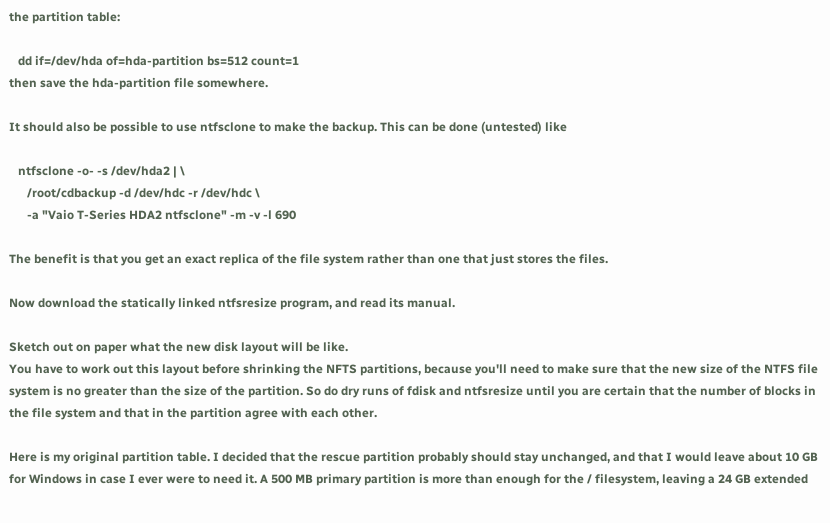the partition table:

   dd if=/dev/hda of=hda-partition bs=512 count=1
then save the hda-partition file somewhere.

It should also be possible to use ntfsclone to make the backup. This can be done (untested) like

   ntfsclone -o- -s /dev/hda2 | \
      /root/cdbackup -d /dev/hdc -r /dev/hdc \
      -a "Vaio T-Series HDA2 ntfsclone" -m -v -l 690

The benefit is that you get an exact replica of the file system rather than one that just stores the files.

Now download the statically linked ntfsresize program, and read its manual.

Sketch out on paper what the new disk layout will be like.
You have to work out this layout before shrinking the NFTS partitions, because you'll need to make sure that the new size of the NTFS file system is no greater than the size of the partition. So do dry runs of fdisk and ntfsresize until you are certain that the number of blocks in the file system and that in the partition agree with each other.

Here is my original partition table. I decided that the rescue partition probably should stay unchanged, and that I would leave about 10 GB for Windows in case I ever were to need it. A 500 MB primary partition is more than enough for the / filesystem, leaving a 24 GB extended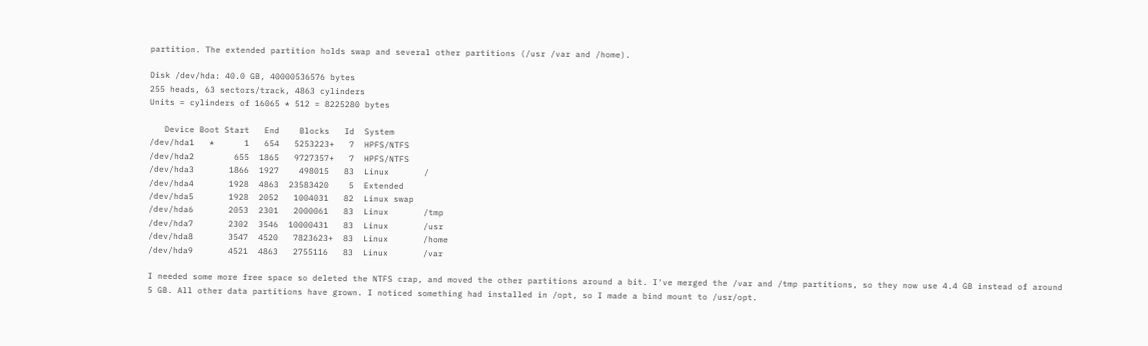partition. The extended partition holds swap and several other partitions (/usr /var and /home).

Disk /dev/hda: 40.0 GB, 40000536576 bytes
255 heads, 63 sectors/track, 4863 cylinders
Units = cylinders of 16065 * 512 = 8225280 bytes

   Device Boot Start   End    Blocks   Id  System
/dev/hda1   *      1   654   5253223+   7  HPFS/NTFS
/dev/hda2        655  1865   9727357+   7  HPFS/NTFS
/dev/hda3       1866  1927    498015   83  Linux       /
/dev/hda4       1928  4863  23583420    5  Extended
/dev/hda5       1928  2052   1004031   82  Linux swap
/dev/hda6       2053  2301   2000061   83  Linux       /tmp
/dev/hda7       2302  3546  10000431   83  Linux       /usr
/dev/hda8       3547  4520   7823623+  83  Linux       /home
/dev/hda9       4521  4863   2755116   83  Linux       /var

I needed some more free space so deleted the NTFS crap, and moved the other partitions around a bit. I've merged the /var and /tmp partitions, so they now use 4.4 GB instead of around 5 GB. All other data partitions have grown. I noticed something had installed in /opt, so I made a bind mount to /usr/opt.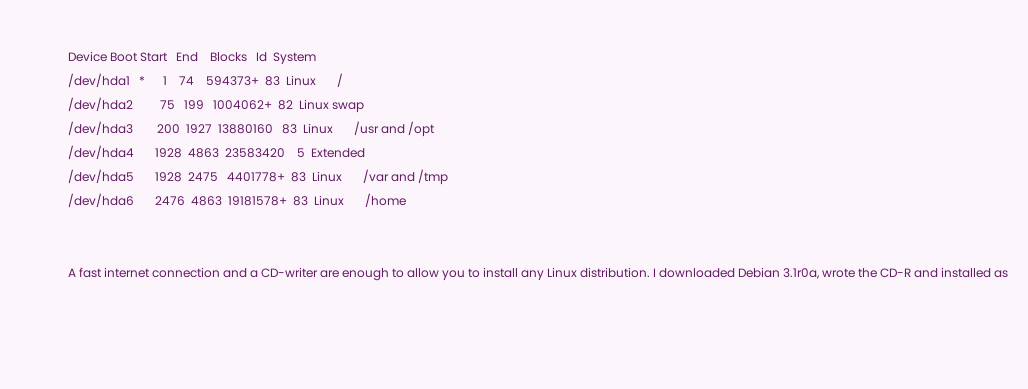Device Boot Start   End    Blocks   Id  System
/dev/hda1   *      1    74    594373+  83  Linux       /
/dev/hda2         75   199   1004062+  82  Linux swap
/dev/hda3        200  1927  13880160   83  Linux       /usr and /opt
/dev/hda4       1928  4863  23583420    5  Extended
/dev/hda5       1928  2475   4401778+  83  Linux       /var and /tmp
/dev/hda6       2476  4863  19181578+  83  Linux       /home


A fast internet connection and a CD-writer are enough to allow you to install any Linux distribution. I downloaded Debian 3.1r0a, wrote the CD-R and installed as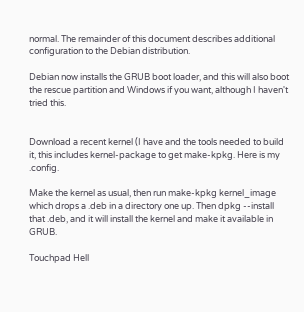normal. The remainder of this document describes additional configuration to the Debian distribution.

Debian now installs the GRUB boot loader, and this will also boot the rescue partition and Windows if you want, although I haven't tried this.


Download a recent kernel (I have and the tools needed to build it, this includes kernel-package to get make-kpkg. Here is my .config.

Make the kernel as usual, then run make-kpkg kernel_image which drops a .deb in a directory one up. Then dpkg --install that .deb, and it will install the kernel and make it available in GRUB.

Touchpad Hell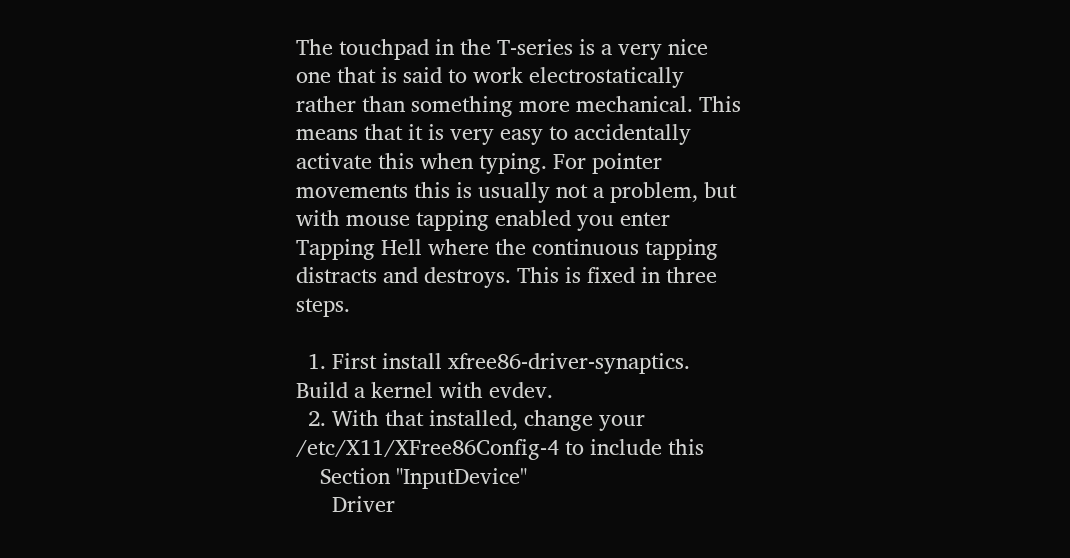The touchpad in the T-series is a very nice one that is said to work electrostatically rather than something more mechanical. This means that it is very easy to accidentally activate this when typing. For pointer movements this is usually not a problem, but with mouse tapping enabled you enter Tapping Hell where the continuous tapping distracts and destroys. This is fixed in three steps.

  1. First install xfree86-driver-synaptics. Build a kernel with evdev.
  2. With that installed, change your /etc/X11/XFree86Config-4 to include this
    Section "InputDevice"
      Driver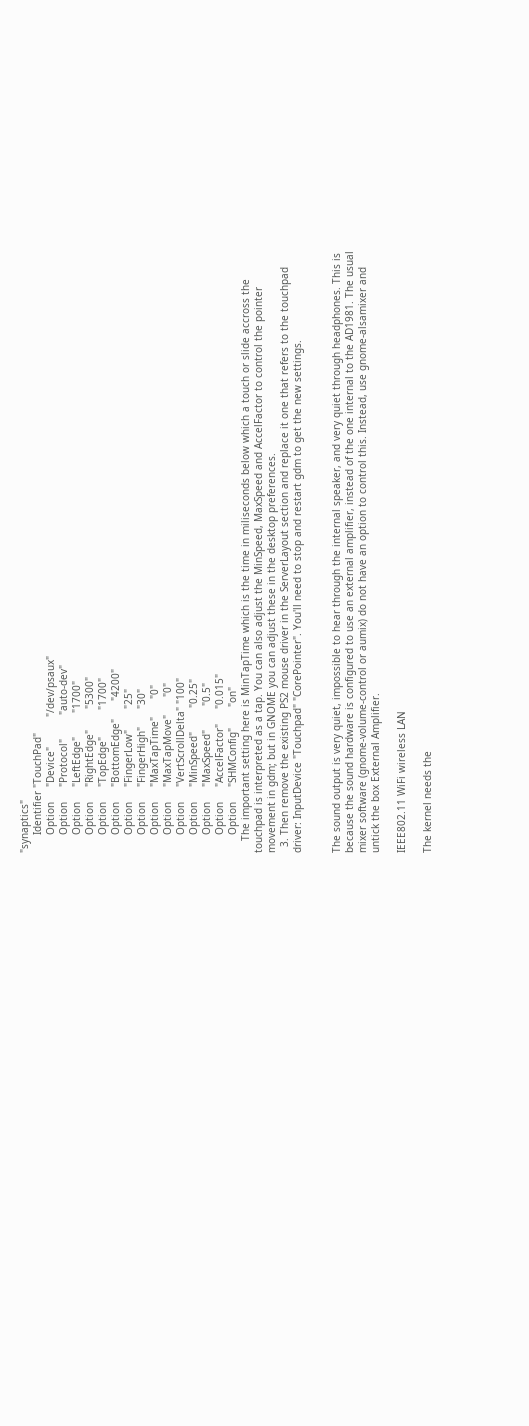"synaptics"
      Identifier "TouchPad"
      Option     "Device"          "/dev/psaux"
      Option     "Protocol"        "auto-dev"
      Option     "LeftEdge"        "1700"
      Option     "RightEdge"       "5300"
      Option     "TopEdge"         "1700"
      Option     "BottomEdge"      "4200"
      Option     "FingerLow"       "25"
      Option     "FingerHigh"      "30"
      Option     "MaxTapTime"      "0"
      Option     "MaxTapMove"      "0"
      Option     "VertScrollDelta" "100"
      Option     "MinSpeed"        "0.25"
      Option     "MaxSpeed"        "0.5"
      Option     "AccelFactor"     "0.015"
      Option     "SHMConfig"       "on"
    The important setting here is MinTapTime which is the time in miliseconds below which a touch or slide accross the touchpad is interpreted as a tap. You can also adjust the MinSpeed, MaxSpeed and AccelFactor to control the pointer movement in gdm; but in GNOME you can adjust these in the desktop preferences.
  3. Then remove the existing PS2 mouse driver in the ServerLayout section and replace it one that refers to the touchpad driver: InputDevice "Touchpad" "CorePointer". You'll need to stop and restart gdm to get the new settings.


The sound output is very quiet, impossible to hear through the internal speaker, and very quiet through headphones. This is because the sound hardware is configured to use an external amplifier, instead of the one internal to the AD1981. The usual mixer software (gnome-volume-control or aumix) do not have an option to control this. Instead, use gnome-alsamixer and untick the box External Amplifier.

IEEE802.11 WiFi wireless LAN

The kernel needs the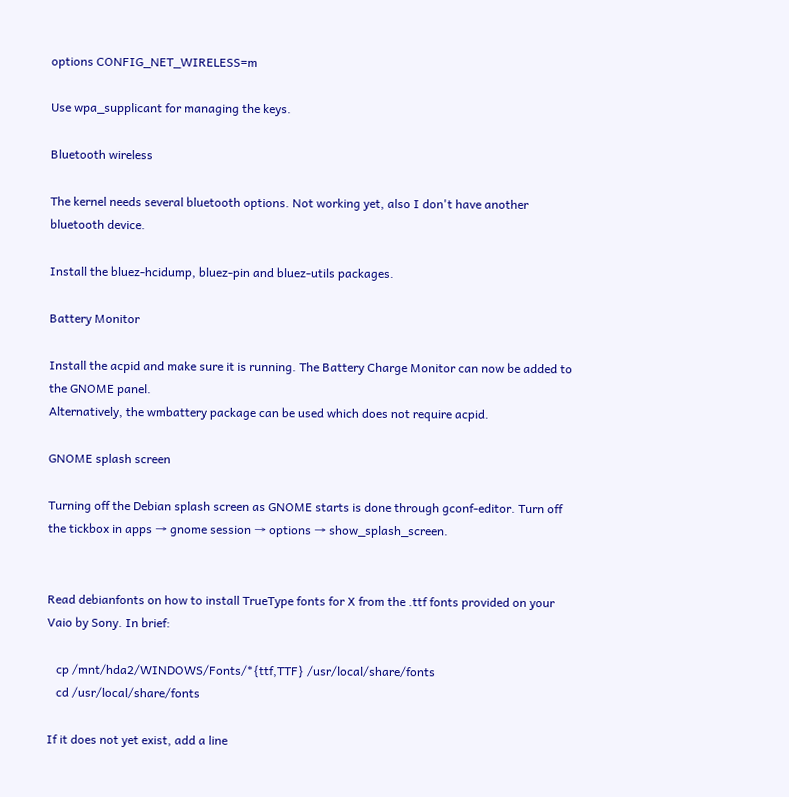options CONFIG_NET_WIRELESS=m

Use wpa_supplicant for managing the keys.

Bluetooth wireless

The kernel needs several bluetooth options. Not working yet, also I don't have another bluetooth device.

Install the bluez-hcidump, bluez-pin and bluez-utils packages.

Battery Monitor

Install the acpid and make sure it is running. The Battery Charge Monitor can now be added to the GNOME panel.
Alternatively, the wmbattery package can be used which does not require acpid.

GNOME splash screen

Turning off the Debian splash screen as GNOME starts is done through gconf-editor. Turn off the tickbox in apps → gnome session → options → show_splash_screen.


Read debianfonts on how to install TrueType fonts for X from the .ttf fonts provided on your Vaio by Sony. In brief:

   cp /mnt/hda2/WINDOWS/Fonts/*{ttf,TTF} /usr/local/share/fonts
   cd /usr/local/share/fonts

If it does not yet exist, add a line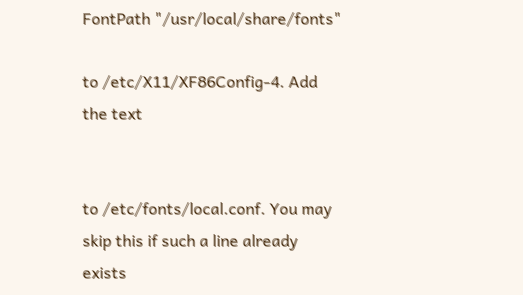FontPath "/usr/local/share/fonts"

to /etc/X11/XF86Config-4. Add the text


to /etc/fonts/local.conf. You may skip this if such a line already exists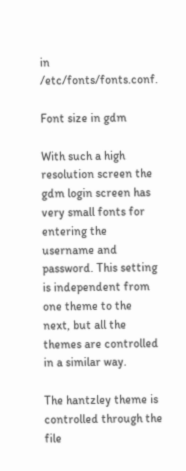in /etc/fonts/fonts.conf.

Font size in gdm

With such a high resolution screen the gdm login screen has very small fonts for entering the username and password. This setting is independent from one theme to the next, but all the themes are controlled in a similar way.

The hantzley theme is controlled through the file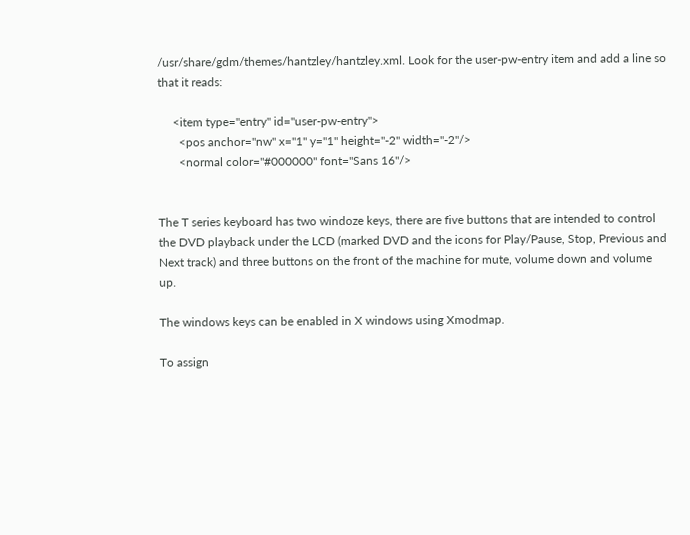/usr/share/gdm/themes/hantzley/hantzley.xml. Look for the user-pw-entry item and add a line so that it reads:

     <item type="entry" id="user-pw-entry">
       <pos anchor="nw" x="1" y="1" height="-2" width="-2"/>
       <normal color="#000000" font="Sans 16"/>


The T series keyboard has two windoze keys, there are five buttons that are intended to control the DVD playback under the LCD (marked DVD and the icons for Play/Pause, Stop, Previous and Next track) and three buttons on the front of the machine for mute, volume down and volume up.

The windows keys can be enabled in X windows using Xmodmap.

To assign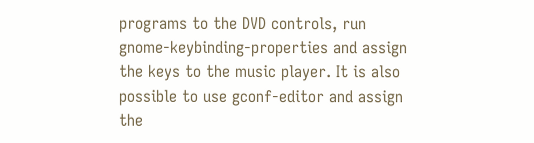programs to the DVD controls, run gnome-keybinding-properties and assign the keys to the music player. It is also possible to use gconf-editor and assign the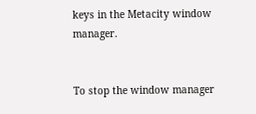keys in the Metacity window manager.


To stop the window manager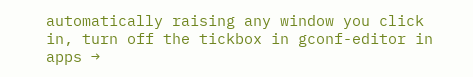automatically raising any window you click in, turn off the tickbox in gconf-editor in apps →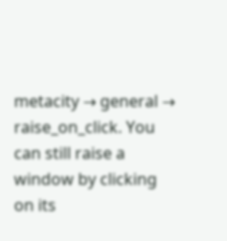metacity → general → raise_on_click. You can still raise a window by clicking on its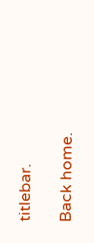titlebar.

Back home.